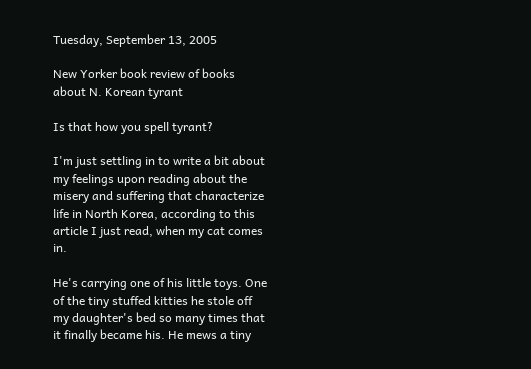Tuesday, September 13, 2005

New Yorker book review of books about N. Korean tyrant

Is that how you spell tyrant?

I'm just settling in to write a bit about my feelings upon reading about the misery and suffering that characterize life in North Korea, according to this article I just read, when my cat comes in.

He's carrying one of his little toys. One of the tiny stuffed kitties he stole off my daughter's bed so many times that it finally became his. He mews a tiny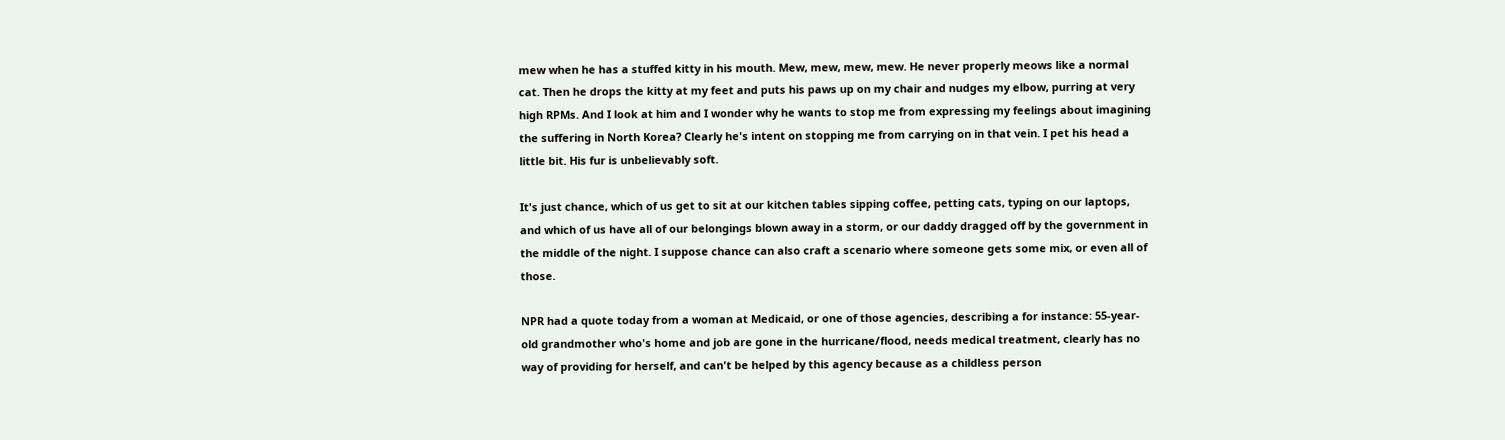mew when he has a stuffed kitty in his mouth. Mew, mew, mew, mew. He never properly meows like a normal cat. Then he drops the kitty at my feet and puts his paws up on my chair and nudges my elbow, purring at very high RPMs. And I look at him and I wonder why he wants to stop me from expressing my feelings about imagining the suffering in North Korea? Clearly he's intent on stopping me from carrying on in that vein. I pet his head a little bit. His fur is unbelievably soft.

It's just chance, which of us get to sit at our kitchen tables sipping coffee, petting cats, typing on our laptops, and which of us have all of our belongings blown away in a storm, or our daddy dragged off by the government in the middle of the night. I suppose chance can also craft a scenario where someone gets some mix, or even all of those.

NPR had a quote today from a woman at Medicaid, or one of those agencies, describing a for instance: 55-year-old grandmother who's home and job are gone in the hurricane/flood, needs medical treatment, clearly has no way of providing for herself, and can't be helped by this agency because as a childless person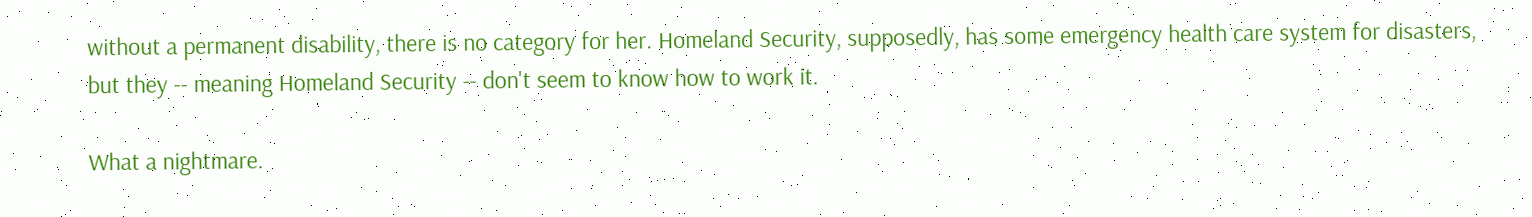without a permanent disability, there is no category for her. Homeland Security, supposedly, has some emergency health care system for disasters, but they -- meaning Homeland Security -- don't seem to know how to work it.

What a nightmare.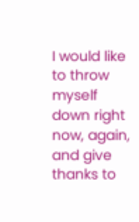I would like to throw myself down right now, again, and give thanks to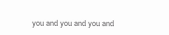you and you and you and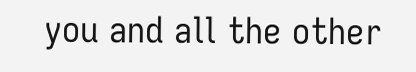you and all the other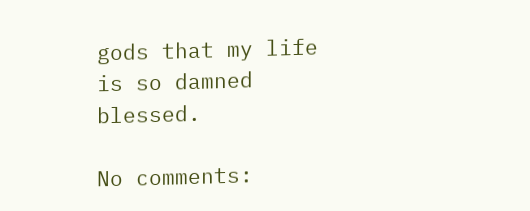gods that my life is so damned blessed.

No comments: